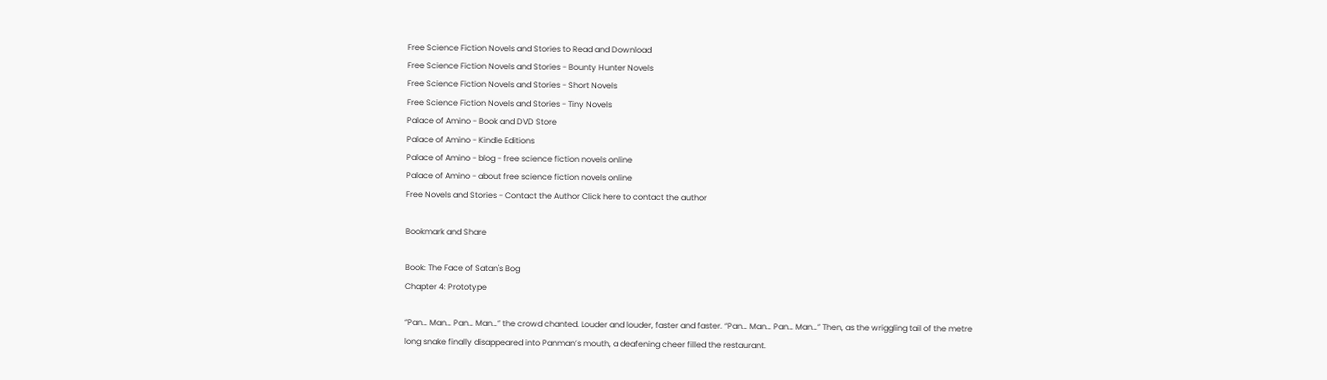Free Science Fiction Novels and Stories to Read and Download
Free Science Fiction Novels and Stories - Bounty Hunter Novels
Free Science Fiction Novels and Stories - Short Novels
Free Science Fiction Novels and Stories - Tiny Novels
Palace of Amino - Book and DVD Store
Palace of Amino - Kindle Editions
Palace of Amino - blog - free science fiction novels online
Palace of Amino - about free science fiction novels online
Free Novels and Stories - Contact the Author Click here to contact the author

Bookmark and Share

Book: The Face of Satan's Bog
Chapter 4: Prototype

“Pan… Man… Pan… Man…” the crowd chanted. Louder and louder, faster and faster. “Pan… Man… Pan… Man…” Then, as the wriggling tail of the metre long snake finally disappeared into Panman’s mouth, a deafening cheer filled the restaurant.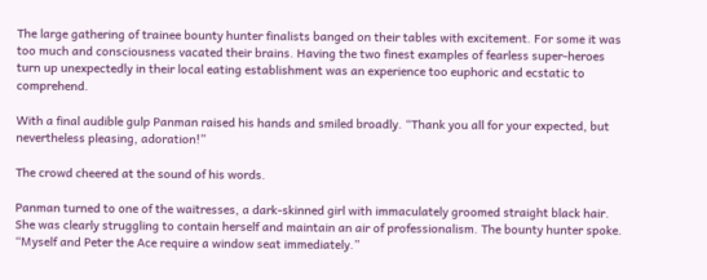The large gathering of trainee bounty hunter finalists banged on their tables with excitement. For some it was too much and consciousness vacated their brains. Having the two finest examples of fearless super-heroes turn up unexpectedly in their local eating establishment was an experience too euphoric and ecstatic to comprehend.

With a final audible gulp Panman raised his hands and smiled broadly. “Thank you all for your expected, but nevertheless pleasing, adoration!”

The crowd cheered at the sound of his words.

Panman turned to one of the waitresses, a dark-skinned girl with immaculately groomed straight black hair. She was clearly struggling to contain herself and maintain an air of professionalism. The bounty hunter spoke. “Myself and Peter the Ace require a window seat immediately.”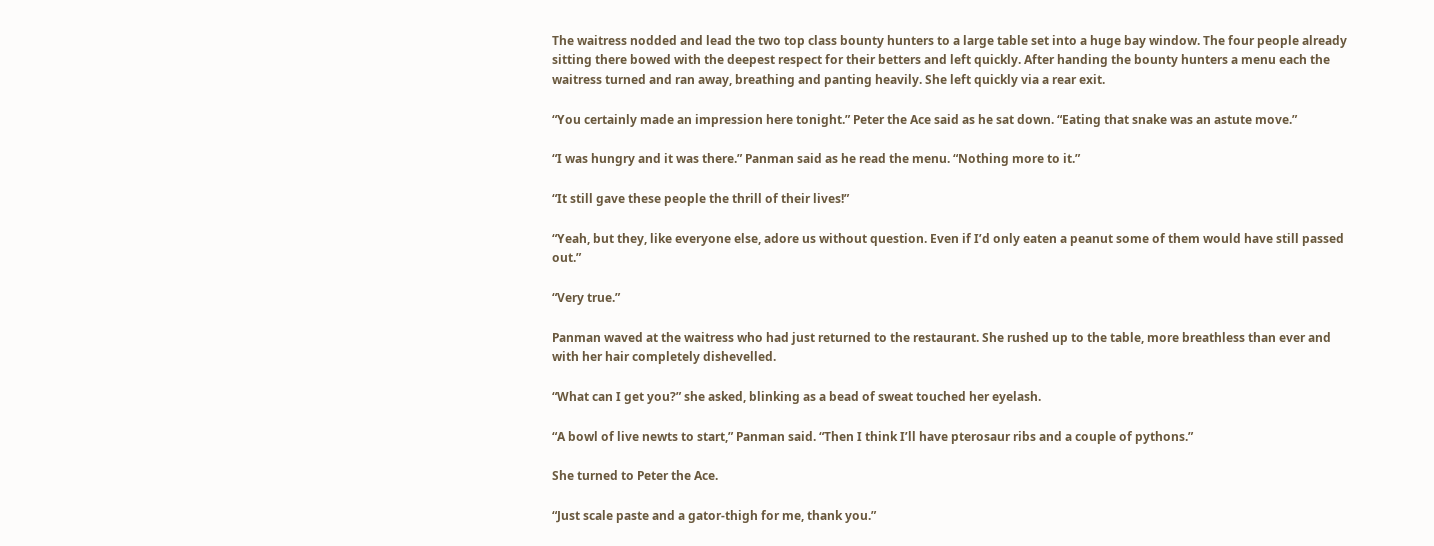The waitress nodded and lead the two top class bounty hunters to a large table set into a huge bay window. The four people already sitting there bowed with the deepest respect for their betters and left quickly. After handing the bounty hunters a menu each the waitress turned and ran away, breathing and panting heavily. She left quickly via a rear exit.

“You certainly made an impression here tonight.” Peter the Ace said as he sat down. “Eating that snake was an astute move.”

“I was hungry and it was there.” Panman said as he read the menu. “Nothing more to it.”

“It still gave these people the thrill of their lives!”

“Yeah, but they, like everyone else, adore us without question. Even if I’d only eaten a peanut some of them would have still passed out.”

“Very true.”

Panman waved at the waitress who had just returned to the restaurant. She rushed up to the table, more breathless than ever and with her hair completely dishevelled.

“What can I get you?” she asked, blinking as a bead of sweat touched her eyelash.

“A bowl of live newts to start,” Panman said. “Then I think I’ll have pterosaur ribs and a couple of pythons.”

She turned to Peter the Ace.

“Just scale paste and a gator-thigh for me, thank you.”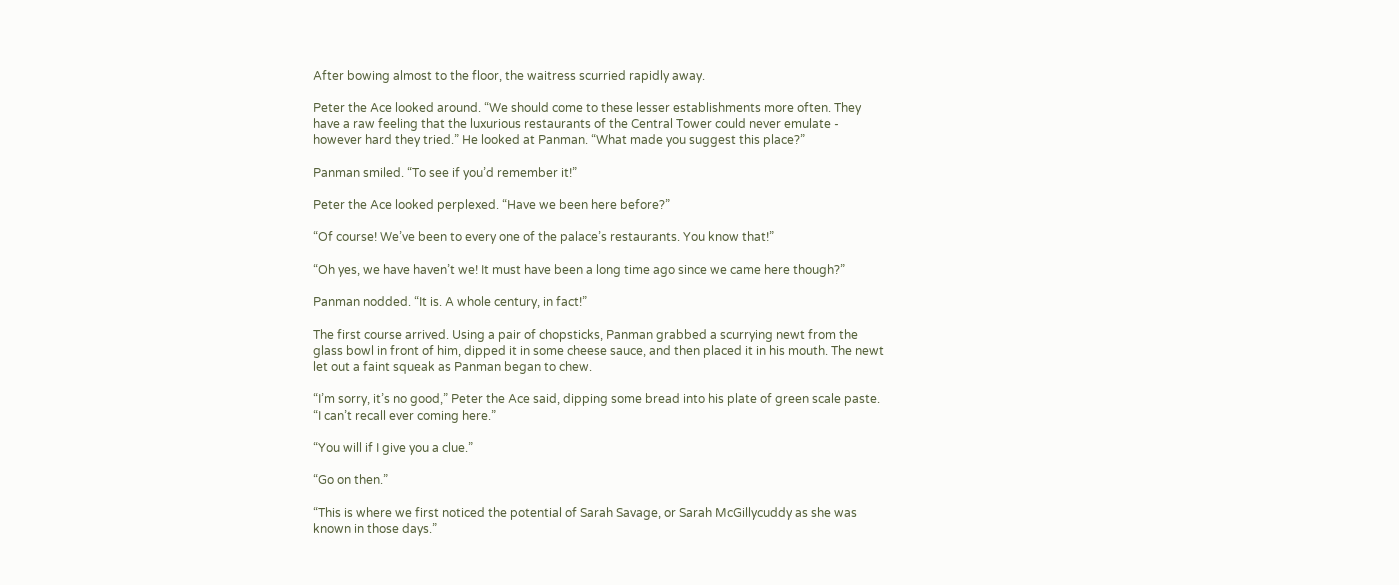After bowing almost to the floor, the waitress scurried rapidly away.

Peter the Ace looked around. “We should come to these lesser establishments more often. They have a raw feeling that the luxurious restaurants of the Central Tower could never emulate - however hard they tried.” He looked at Panman. “What made you suggest this place?”

Panman smiled. “To see if you’d remember it!”

Peter the Ace looked perplexed. “Have we been here before?”

“Of course! We’ve been to every one of the palace’s restaurants. You know that!”

“Oh yes, we have haven’t we! It must have been a long time ago since we came here though?”

Panman nodded. “It is. A whole century, in fact!”

The first course arrived. Using a pair of chopsticks, Panman grabbed a scurrying newt from the glass bowl in front of him, dipped it in some cheese sauce, and then placed it in his mouth. The newt let out a faint squeak as Panman began to chew.

“I’m sorry, it’s no good,” Peter the Ace said, dipping some bread into his plate of green scale paste. “I can’t recall ever coming here.”

“You will if I give you a clue.”

“Go on then.”

“This is where we first noticed the potential of Sarah Savage, or Sarah McGillycuddy as she was known in those days.”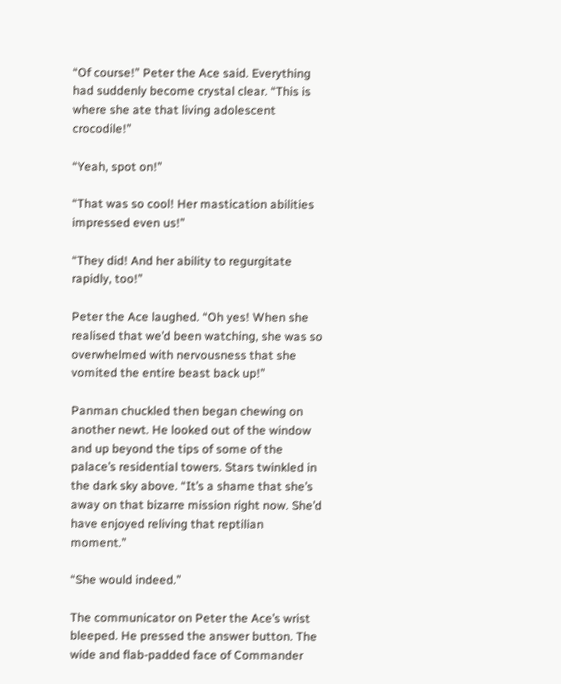“Of course!” Peter the Ace said. Everything had suddenly become crystal clear. “This is where she ate that living adolescent crocodile!”

“Yeah, spot on!”

“That was so cool! Her mastication abilities impressed even us!”

“They did! And her ability to regurgitate rapidly, too!”

Peter the Ace laughed. “Oh yes! When she realised that we’d been watching, she was so overwhelmed with nervousness that she vomited the entire beast back up!”

Panman chuckled then began chewing on another newt. He looked out of the window and up beyond the tips of some of the palace’s residential towers. Stars twinkled in the dark sky above. “It’s a shame that she’s away on that bizarre mission right now. She’d have enjoyed reliving that reptilian moment.”

“She would indeed.”

The communicator on Peter the Ace’s wrist bleeped. He pressed the answer button. The wide and flab-padded face of Commander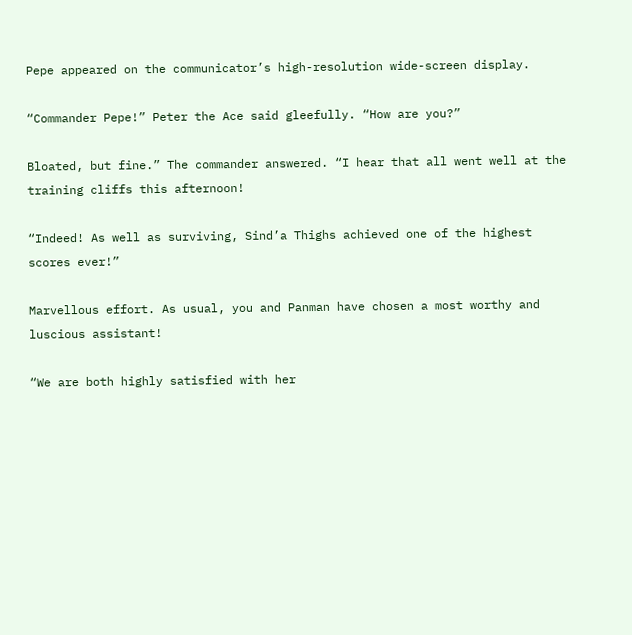Pepe appeared on the communicator’s high-resolution wide-screen display.

“Commander Pepe!” Peter the Ace said gleefully. “How are you?”

Bloated, but fine.” The commander answered. “I hear that all went well at the training cliffs this afternoon!

“Indeed! As well as surviving, Sind’a Thighs achieved one of the highest scores ever!”

Marvellous effort. As usual, you and Panman have chosen a most worthy and luscious assistant!

“We are both highly satisfied with her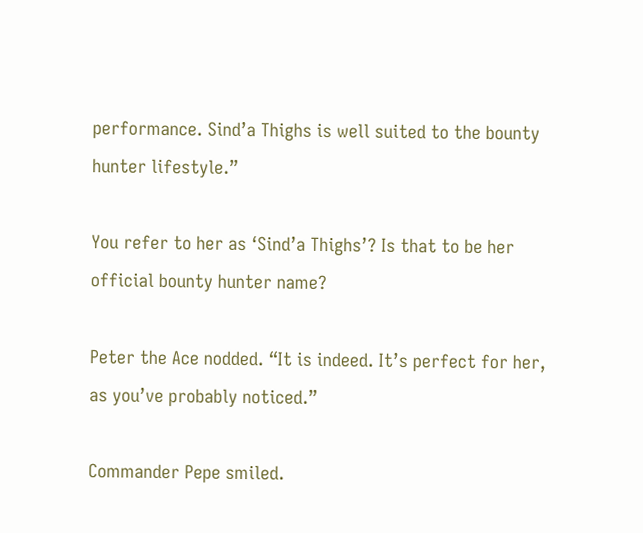performance. Sind’a Thighs is well suited to the bounty hunter lifestyle.”

You refer to her as ‘Sind’a Thighs’? Is that to be her official bounty hunter name?

Peter the Ace nodded. “It is indeed. It’s perfect for her, as you’ve probably noticed.”

Commander Pepe smiled.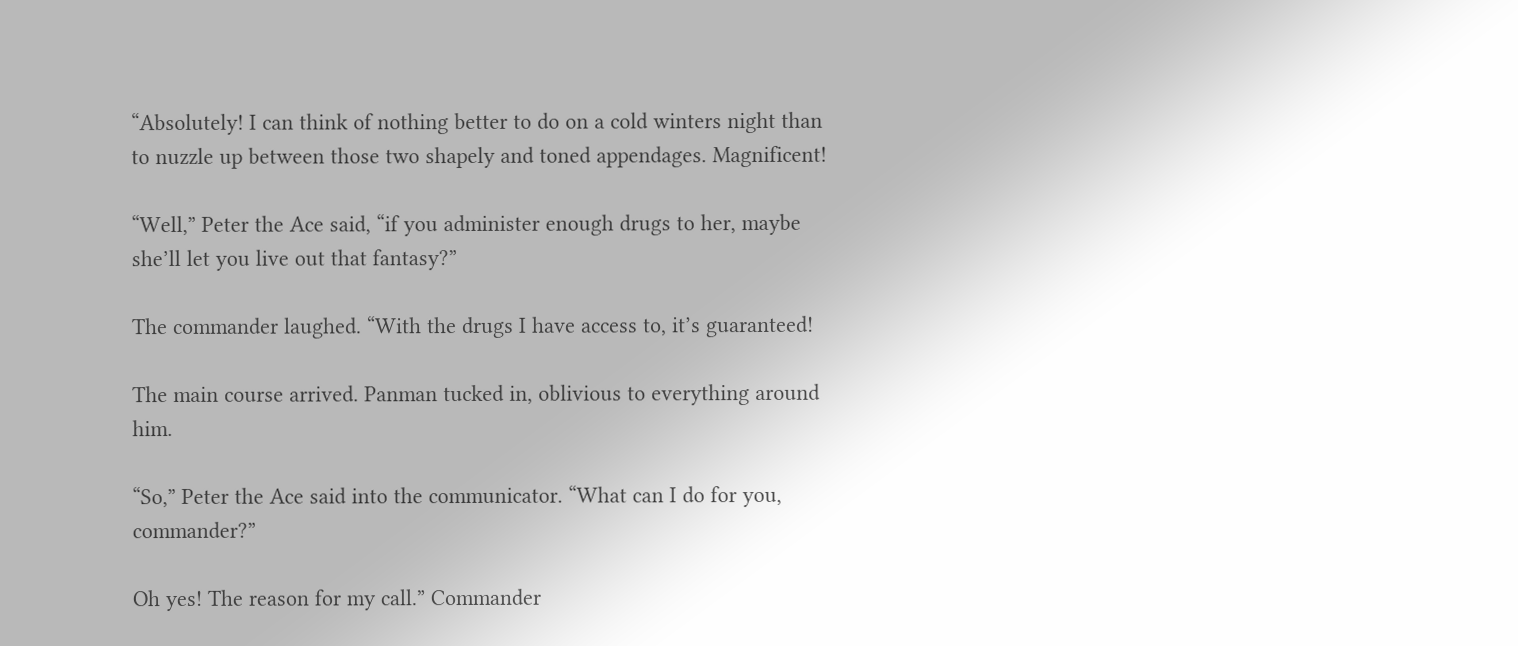“Absolutely! I can think of nothing better to do on a cold winters night than to nuzzle up between those two shapely and toned appendages. Magnificent!

“Well,” Peter the Ace said, “if you administer enough drugs to her, maybe she’ll let you live out that fantasy?”

The commander laughed. “With the drugs I have access to, it’s guaranteed!

The main course arrived. Panman tucked in, oblivious to everything around him.

“So,” Peter the Ace said into the communicator. “What can I do for you, commander?”

Oh yes! The reason for my call.” Commander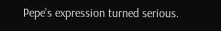Pepe’s expression turned serious.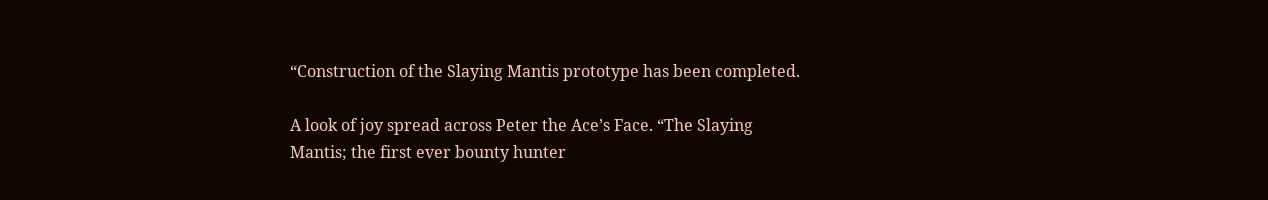“Construction of the Slaying Mantis prototype has been completed.

A look of joy spread across Peter the Ace’s Face. “The Slaying Mantis; the first ever bounty hunter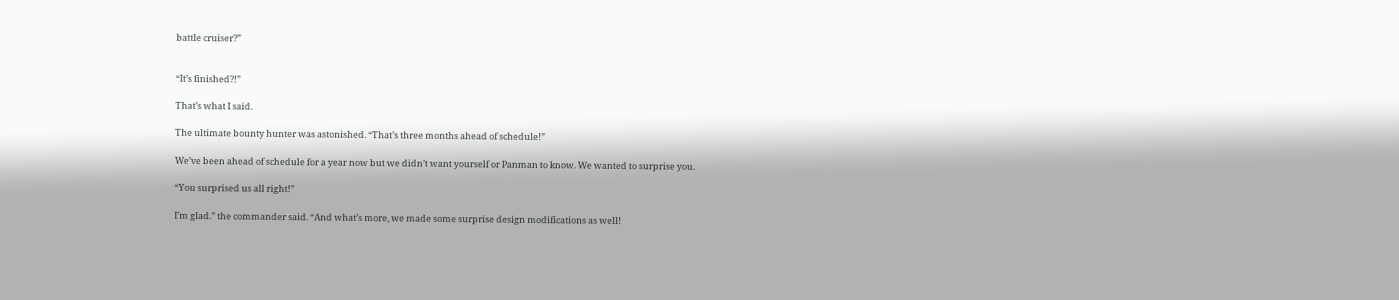battle cruiser?”


“It’s finished?!”

That’s what I said.

The ultimate bounty hunter was astonished. “That’s three months ahead of schedule!”

We’ve been ahead of schedule for a year now but we didn’t want yourself or Panman to know. We wanted to surprise you.

“You surprised us all right!”

I’m glad.” the commander said. “And what’s more, we made some surprise design modifications as well!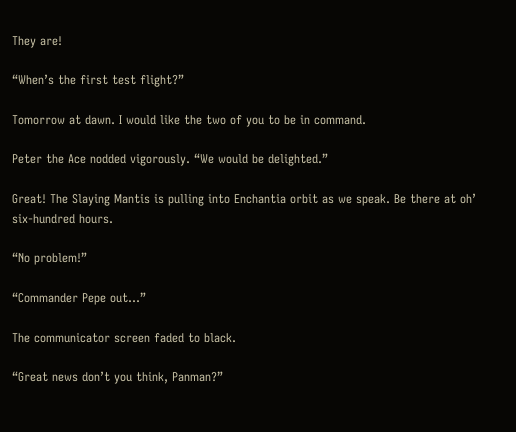They are!

“When’s the first test flight?”

Tomorrow at dawn. I would like the two of you to be in command.

Peter the Ace nodded vigorously. “We would be delighted.”

Great! The Slaying Mantis is pulling into Enchantia orbit as we speak. Be there at oh’ six-hundred hours.

“No problem!”

“Commander Pepe out…”

The communicator screen faded to black.

“Great news don’t you think, Panman?”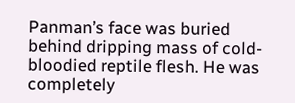Panman’s face was buried behind dripping mass of cold-bloodied reptile flesh. He was completely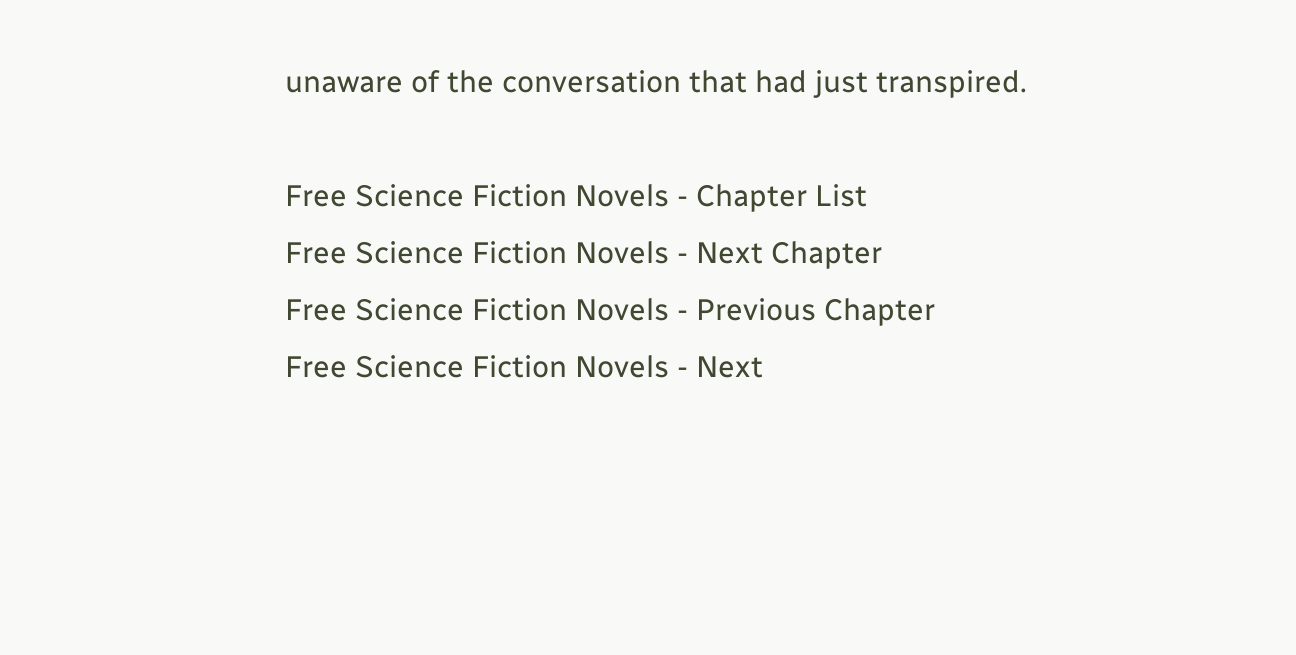unaware of the conversation that had just transpired.

Free Science Fiction Novels - Chapter List
Free Science Fiction Novels - Next Chapter
Free Science Fiction Novels - Previous Chapter
Free Science Fiction Novels - Next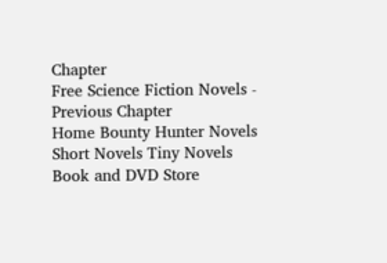Chapter
Free Science Fiction Novels - Previous Chapter
Home Bounty Hunter Novels Short Novels Tiny Novels Book and DVD Store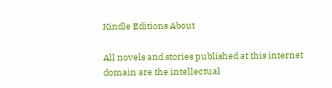Kindle Editions About

All novels and stories published at this internet domain are the intellectual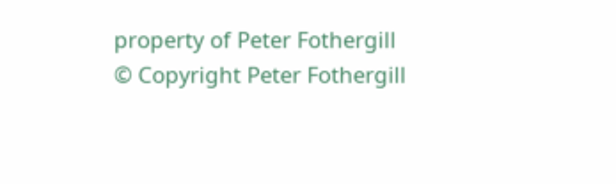property of Peter Fothergill
© Copyright Peter Fothergill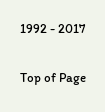1992 - 2017

Top of Page